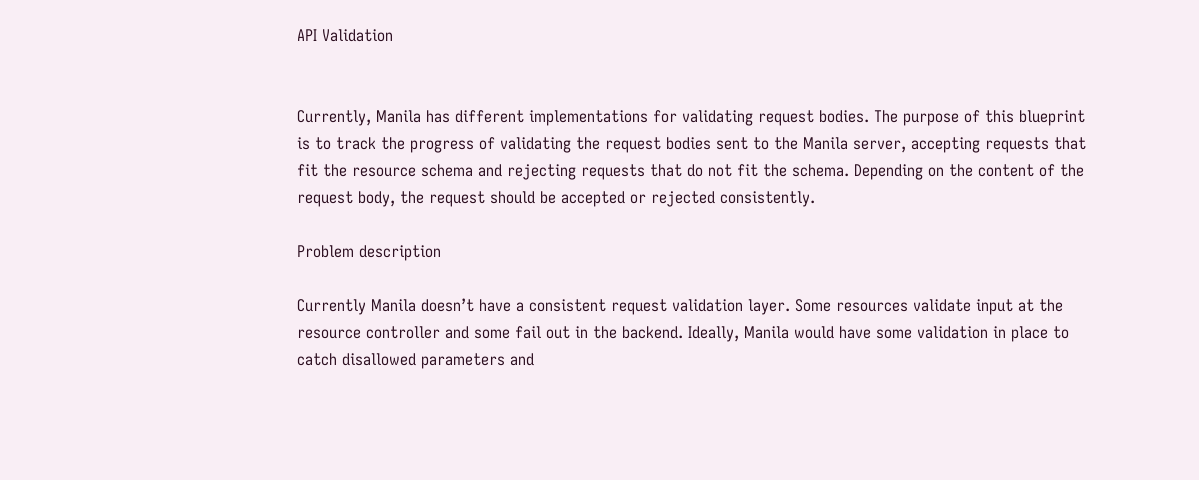API Validation


Currently, Manila has different implementations for validating request bodies. The purpose of this blueprint is to track the progress of validating the request bodies sent to the Manila server, accepting requests that fit the resource schema and rejecting requests that do not fit the schema. Depending on the content of the request body, the request should be accepted or rejected consistently.

Problem description

Currently Manila doesn’t have a consistent request validation layer. Some resources validate input at the resource controller and some fail out in the backend. Ideally, Manila would have some validation in place to catch disallowed parameters and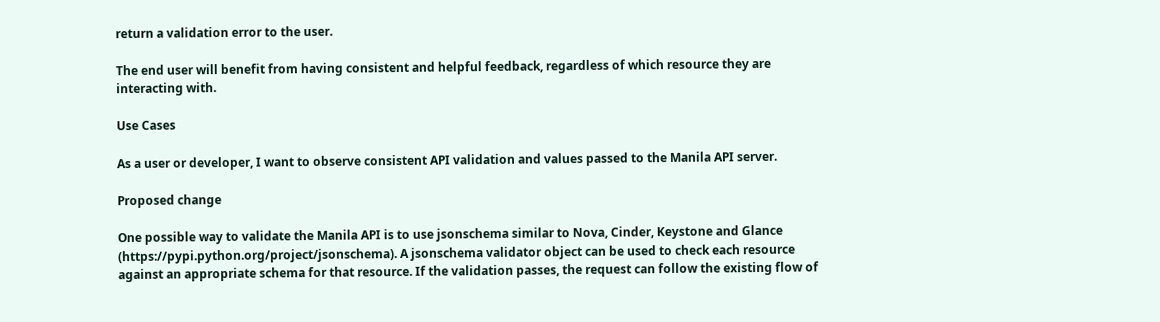return a validation error to the user.

The end user will benefit from having consistent and helpful feedback, regardless of which resource they are interacting with.

Use Cases

As a user or developer, I want to observe consistent API validation and values passed to the Manila API server.

Proposed change

One possible way to validate the Manila API is to use jsonschema similar to Nova, Cinder, Keystone and Glance (https://pypi.python.org/project/jsonschema). A jsonschema validator object can be used to check each resource against an appropriate schema for that resource. If the validation passes, the request can follow the existing flow of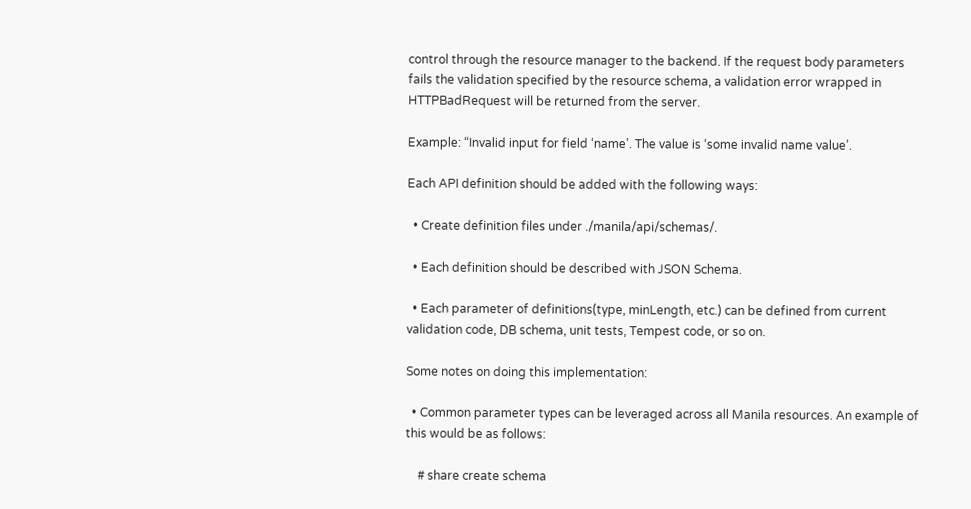control through the resource manager to the backend. If the request body parameters fails the validation specified by the resource schema, a validation error wrapped in HTTPBadRequest will be returned from the server.

Example: “Invalid input for field ‘name’. The value is ‘some invalid name value’.

Each API definition should be added with the following ways:

  • Create definition files under ./manila/api/schemas/.

  • Each definition should be described with JSON Schema.

  • Each parameter of definitions(type, minLength, etc.) can be defined from current validation code, DB schema, unit tests, Tempest code, or so on.

Some notes on doing this implementation:

  • Common parameter types can be leveraged across all Manila resources. An example of this would be as follows:

    # share create schema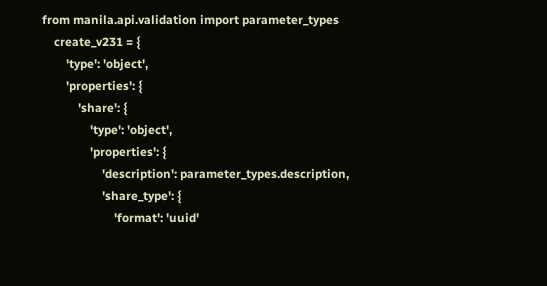from manila.api.validation import parameter_types
    create_v231 = {
        'type': 'object',
        'properties': {
            'share': {
                'type': 'object',
                'properties': {
                    'description': parameter_types.description,
                    'share_type': {
                        'format': 'uuid'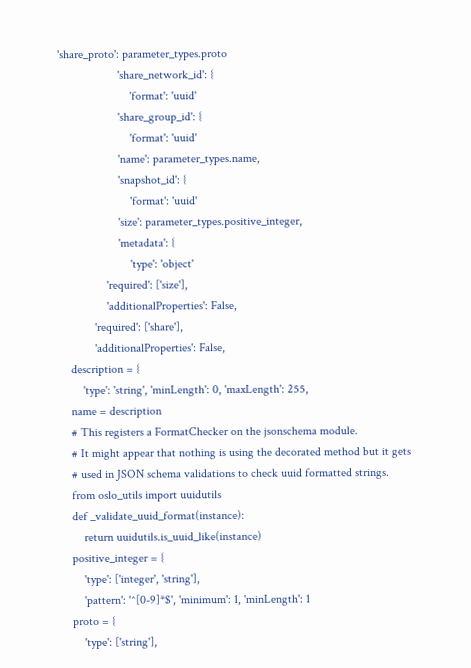'share_proto': parameter_types.proto
                    'share_network_id': {
                        'format': 'uuid'
                    'share_group_id': {
                        'format': 'uuid'
                    'name': parameter_types.name,
                    'snapshot_id': {
                        'format': 'uuid'
                    'size': parameter_types.positive_integer,
                    'metadata': {
                        'type': 'object'
                'required': ['size'],
                'additionalProperties': False,
            'required': ['share'],
            'additionalProperties': False,
    description = {
        'type': 'string', 'minLength': 0, 'maxLength': 255,
    name = description
    # This registers a FormatChecker on the jsonschema module.
    # It might appear that nothing is using the decorated method but it gets
    # used in JSON schema validations to check uuid formatted strings.
    from oslo_utils import uuidutils
    def _validate_uuid_format(instance):
        return uuidutils.is_uuid_like(instance)
    positive_integer = {
        'type': ['integer', 'string'],
        'pattern': '^[0-9]*$', 'minimum': 1, 'minLength': 1
    proto = {
        'type': ['string'],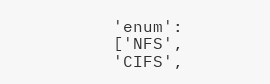'enum': ['NFS', 'CIFS',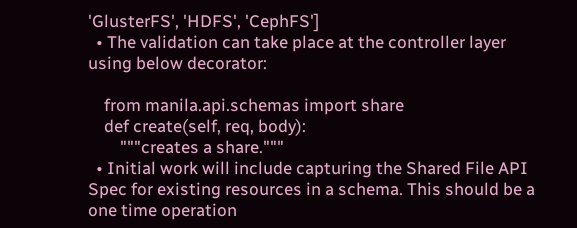'GlusterFS', 'HDFS', 'CephFS']
  • The validation can take place at the controller layer using below decorator:

    from manila.api.schemas import share
    def create(self, req, body):
        """creates a share."""
  • Initial work will include capturing the Shared File API Spec for existing resources in a schema. This should be a one time operation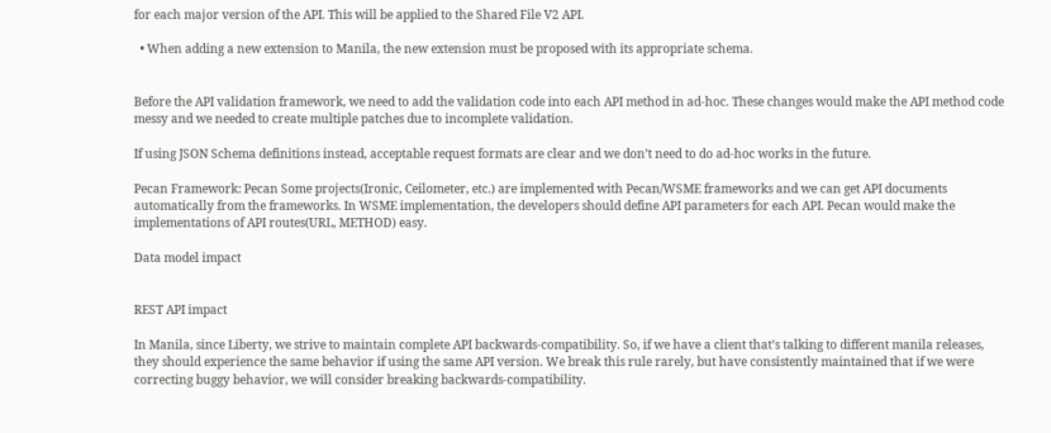for each major version of the API. This will be applied to the Shared File V2 API.

  • When adding a new extension to Manila, the new extension must be proposed with its appropriate schema.


Before the API validation framework, we need to add the validation code into each API method in ad-hoc. These changes would make the API method code messy and we needed to create multiple patches due to incomplete validation.

If using JSON Schema definitions instead, acceptable request formats are clear and we don’t need to do ad-hoc works in the future.

Pecan Framework: Pecan Some projects(Ironic, Ceilometer, etc.) are implemented with Pecan/WSME frameworks and we can get API documents automatically from the frameworks. In WSME implementation, the developers should define API parameters for each API. Pecan would make the implementations of API routes(URL, METHOD) easy.

Data model impact


REST API impact

In Manila, since Liberty, we strive to maintain complete API backwards-compatibility. So, if we have a client that’s talking to different manila releases, they should experience the same behavior if using the same API version. We break this rule rarely, but have consistently maintained that if we were correcting buggy behavior, we will consider breaking backwards-compatibility.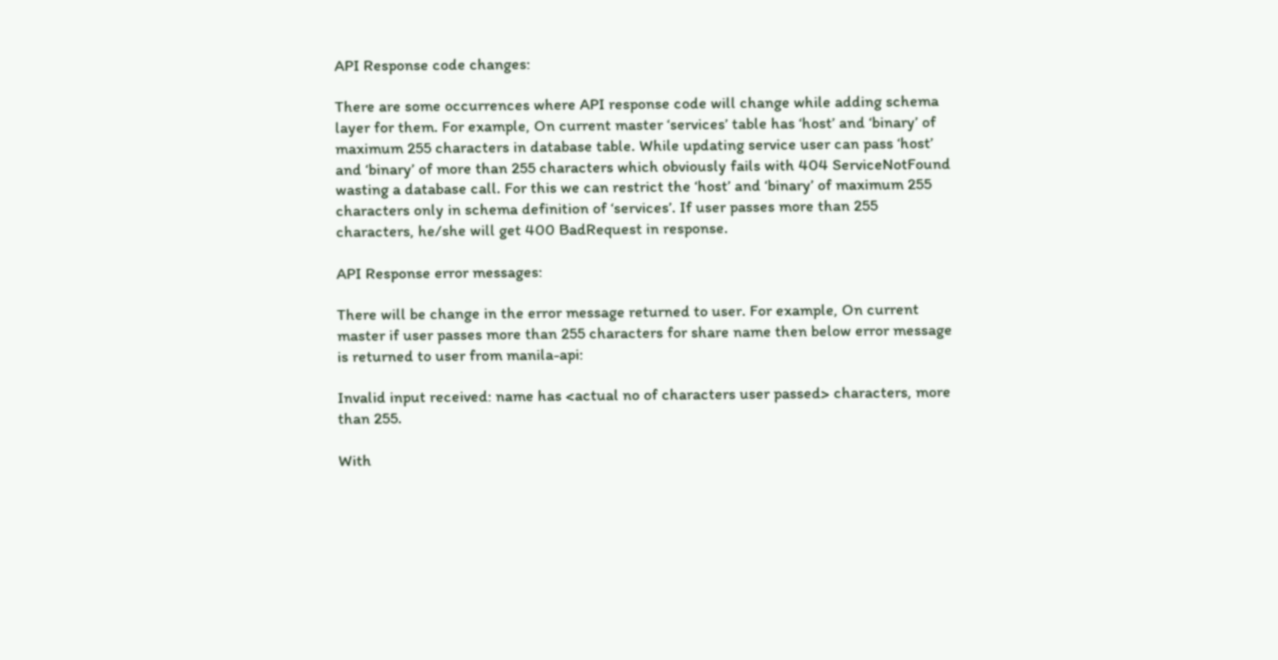API Response code changes:

There are some occurrences where API response code will change while adding schema layer for them. For example, On current master ‘services’ table has ‘host’ and ‘binary’ of maximum 255 characters in database table. While updating service user can pass ‘host’ and ‘binary’ of more than 255 characters which obviously fails with 404 ServiceNotFound wasting a database call. For this we can restrict the ‘host’ and ‘binary’ of maximum 255 characters only in schema definition of ‘services’. If user passes more than 255 characters, he/she will get 400 BadRequest in response.

API Response error messages:

There will be change in the error message returned to user. For example, On current master if user passes more than 255 characters for share name then below error message is returned to user from manila-api:

Invalid input received: name has <actual no of characters user passed> characters, more than 255.

With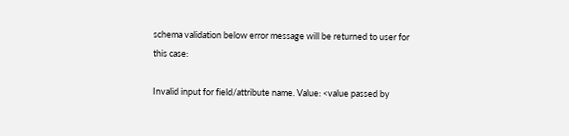schema validation below error message will be returned to user for this case:

Invalid input for field/attribute name. Value: <value passed by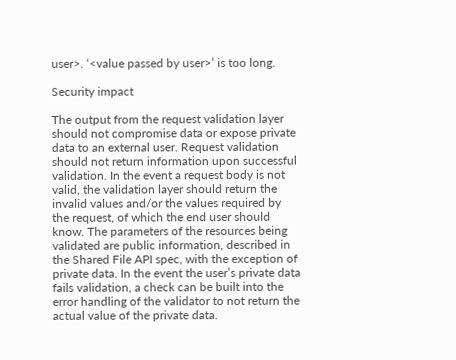user>. ‘<value passed by user>’ is too long.

Security impact

The output from the request validation layer should not compromise data or expose private data to an external user. Request validation should not return information upon successful validation. In the event a request body is not valid, the validation layer should return the invalid values and/or the values required by the request, of which the end user should know. The parameters of the resources being validated are public information, described in the Shared File API spec, with the exception of private data. In the event the user’s private data fails validation, a check can be built into the error handling of the validator to not return the actual value of the private data.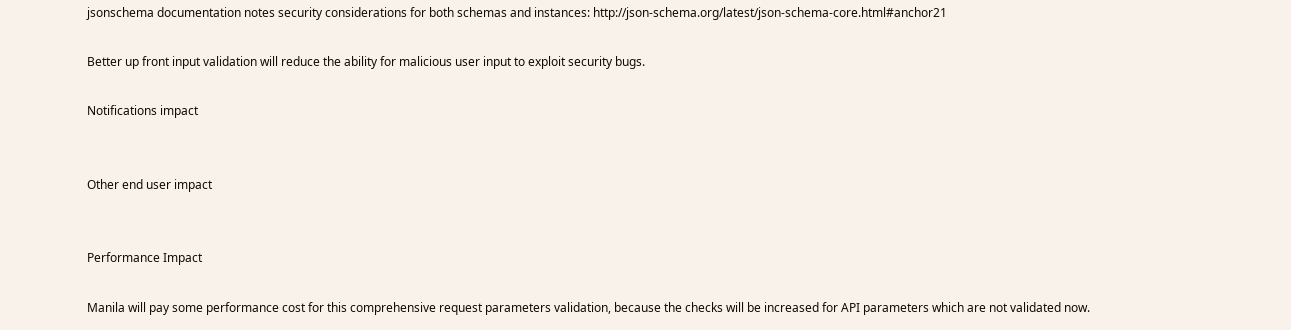jsonschema documentation notes security considerations for both schemas and instances: http://json-schema.org/latest/json-schema-core.html#anchor21

Better up front input validation will reduce the ability for malicious user input to exploit security bugs.

Notifications impact


Other end user impact


Performance Impact

Manila will pay some performance cost for this comprehensive request parameters validation, because the checks will be increased for API parameters which are not validated now.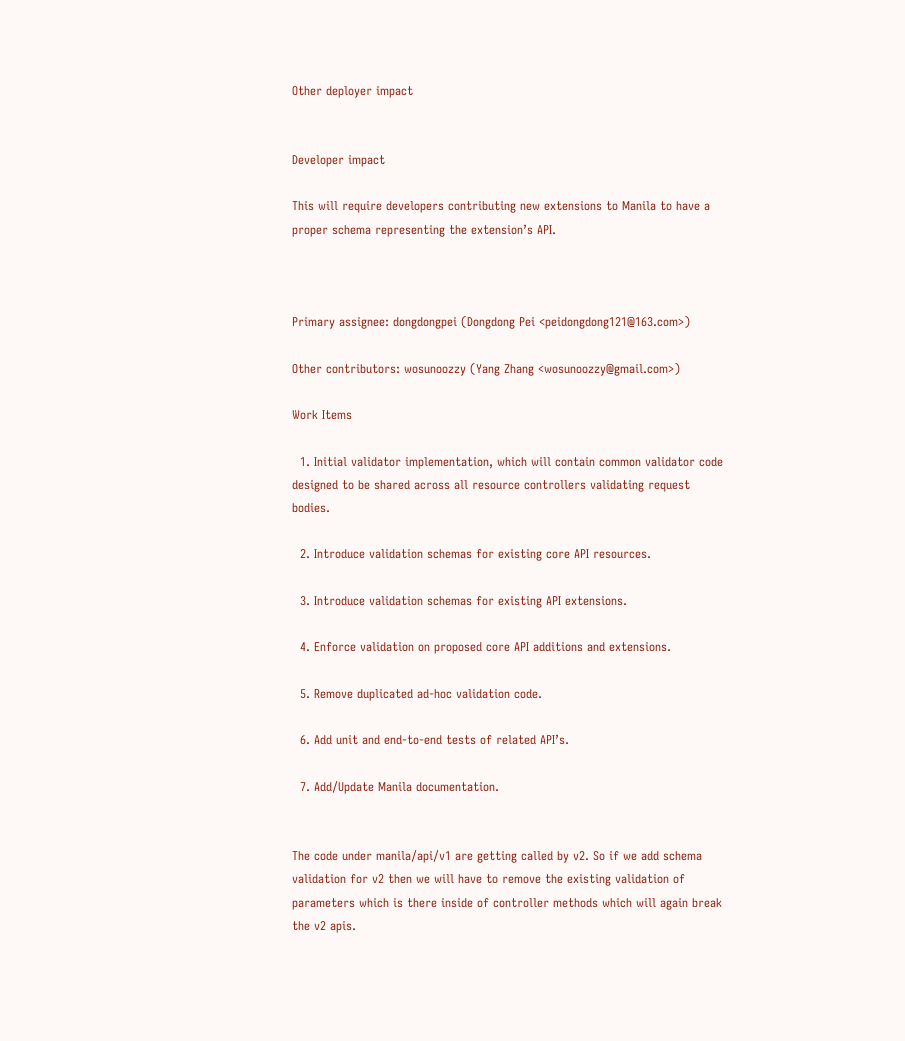Other deployer impact


Developer impact

This will require developers contributing new extensions to Manila to have a proper schema representing the extension’s API.



Primary assignee: dongdongpei (Dongdong Pei <peidongdong121@163.com>)

Other contributors: wosunoozzy (Yang Zhang <wosunoozzy@gmail.com>)

Work Items

  1. Initial validator implementation, which will contain common validator code designed to be shared across all resource controllers validating request bodies.

  2. Introduce validation schemas for existing core API resources.

  3. Introduce validation schemas for existing API extensions.

  4. Enforce validation on proposed core API additions and extensions.

  5. Remove duplicated ad-hoc validation code.

  6. Add unit and end-to-end tests of related API’s.

  7. Add/Update Manila documentation.


The code under manila/api/v1 are getting called by v2. So if we add schema validation for v2 then we will have to remove the existing validation of parameters which is there inside of controller methods which will again break the v2 apis.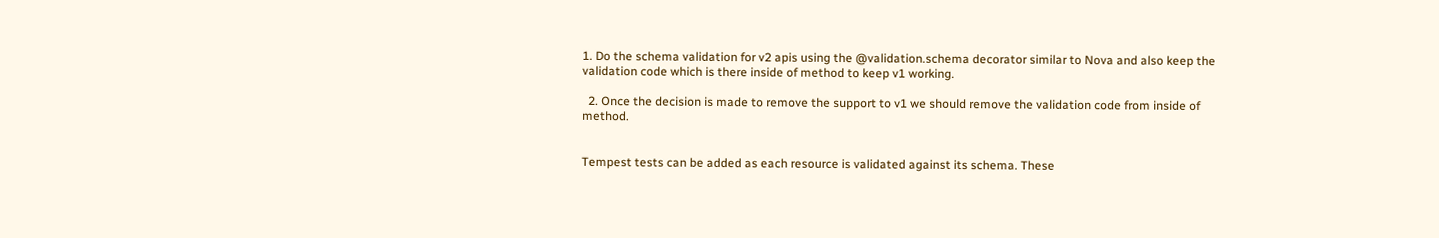1. Do the schema validation for v2 apis using the @validation.schema decorator similar to Nova and also keep the validation code which is there inside of method to keep v1 working.

  2. Once the decision is made to remove the support to v1 we should remove the validation code from inside of method.


Tempest tests can be added as each resource is validated against its schema. These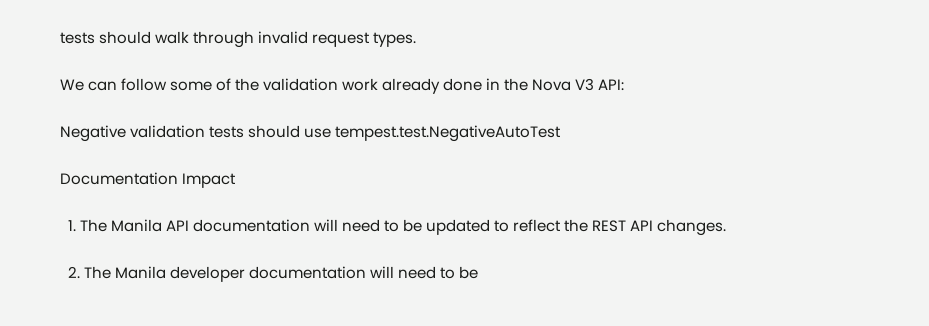tests should walk through invalid request types.

We can follow some of the validation work already done in the Nova V3 API:

Negative validation tests should use tempest.test.NegativeAutoTest

Documentation Impact

  1. The Manila API documentation will need to be updated to reflect the REST API changes.

  2. The Manila developer documentation will need to be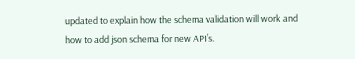updated to explain how the schema validation will work and how to add json schema for new API’s.